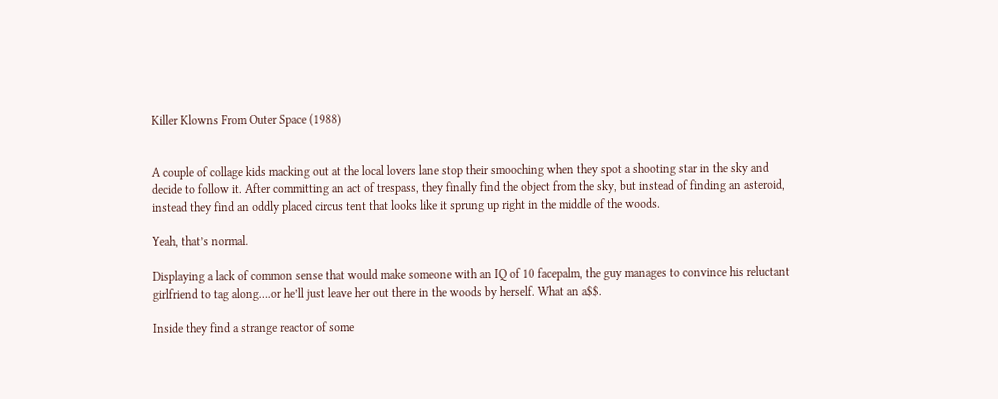Killer Klowns From Outer Space (1988)


A couple of collage kids macking out at the local lovers lane stop their smooching when they spot a shooting star in the sky and decide to follow it. After committing an act of trespass, they finally find the object from the sky, but instead of finding an asteroid, instead they find an oddly placed circus tent that looks like it sprung up right in the middle of the woods.

Yeah, that’s normal.

Displaying a lack of common sense that would make someone with an IQ of 10 facepalm, the guy manages to convince his reluctant girlfriend to tag along….or he’ll just leave her out there in the woods by herself. What an a$$.

Inside they find a strange reactor of some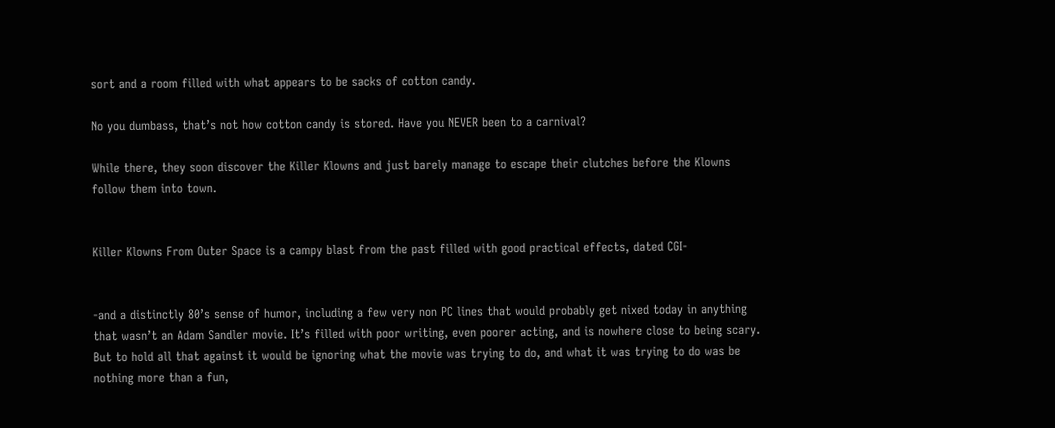sort and a room filled with what appears to be sacks of cotton candy.

No you dumbass, that’s not how cotton candy is stored. Have you NEVER been to a carnival?

While there, they soon discover the Killer Klowns and just barely manage to escape their clutches before the Klowns follow them into town.


Killer Klowns From Outer Space is a campy blast from the past filled with good practical effects, dated CGI-


-and a distinctly 80’s sense of humor, including a few very non PC lines that would probably get nixed today in anything that wasn’t an Adam Sandler movie. It’s filled with poor writing, even poorer acting, and is nowhere close to being scary. But to hold all that against it would be ignoring what the movie was trying to do, and what it was trying to do was be nothing more than a fun,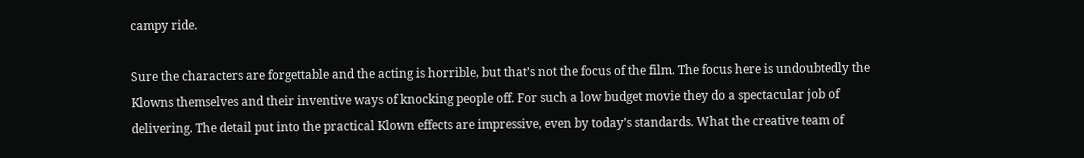campy ride.

Sure the characters are forgettable and the acting is horrible, but that’s not the focus of the film. The focus here is undoubtedly the Klowns themselves and their inventive ways of knocking people off. For such a low budget movie they do a spectacular job of delivering. The detail put into the practical Klown effects are impressive, even by today’s standards. What the creative team of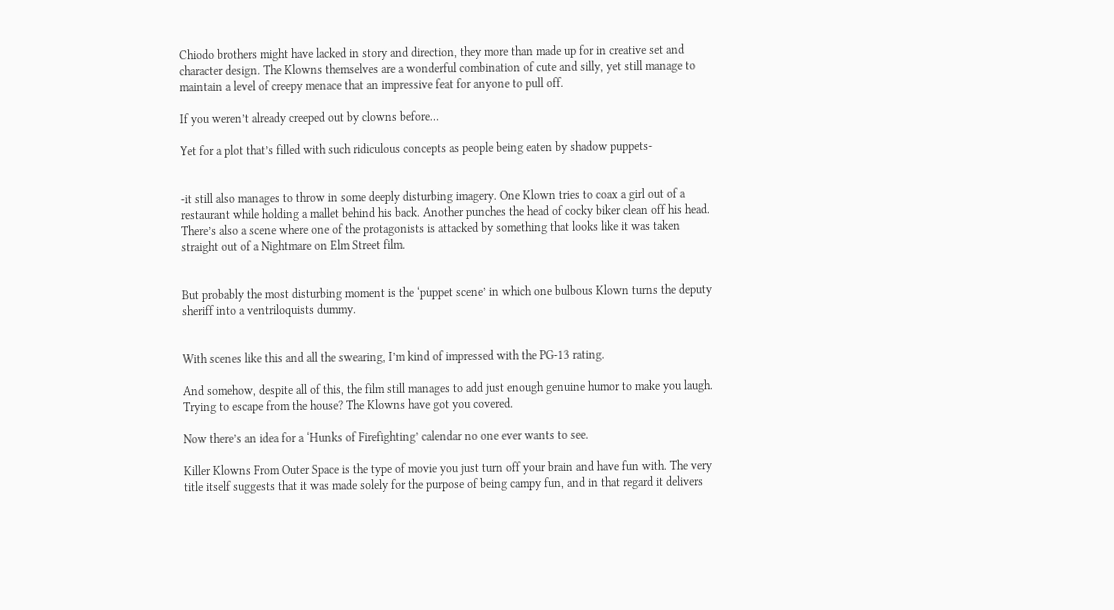Chiodo brothers might have lacked in story and direction, they more than made up for in creative set and character design. The Klowns themselves are a wonderful combination of cute and silly, yet still manage to maintain a level of creepy menace that an impressive feat for anyone to pull off.

If you weren’t already creeped out by clowns before…

Yet for a plot that’s filled with such ridiculous concepts as people being eaten by shadow puppets-


-it still also manages to throw in some deeply disturbing imagery. One Klown tries to coax a girl out of a restaurant while holding a mallet behind his back. Another punches the head of cocky biker clean off his head. There’s also a scene where one of the protagonists is attacked by something that looks like it was taken straight out of a Nightmare on Elm Street film.


But probably the most disturbing moment is the ‘puppet scene’ in which one bulbous Klown turns the deputy sheriff into a ventriloquists dummy.


With scenes like this and all the swearing, I’m kind of impressed with the PG-13 rating.

And somehow, despite all of this, the film still manages to add just enough genuine humor to make you laugh. Trying to escape from the house? The Klowns have got you covered.

Now there’s an idea for a ‘Hunks of Firefighting’ calendar no one ever wants to see.

Killer Klowns From Outer Space is the type of movie you just turn off your brain and have fun with. The very title itself suggests that it was made solely for the purpose of being campy fun, and in that regard it delivers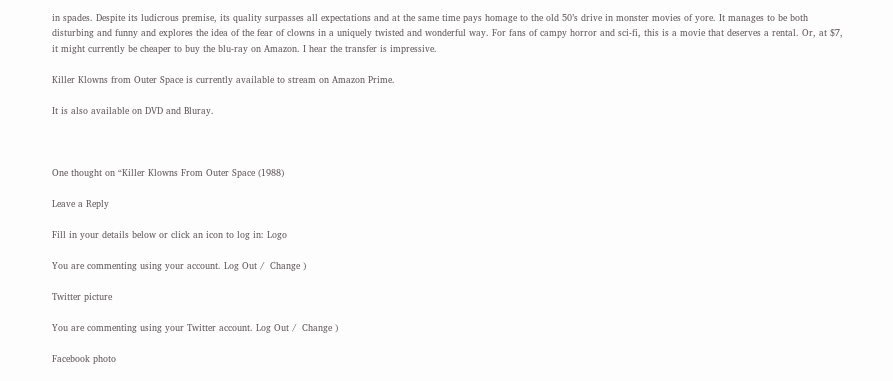in spades. Despite its ludicrous premise, its quality surpasses all expectations and at the same time pays homage to the old 50’s drive in monster movies of yore. It manages to be both disturbing and funny and explores the idea of the fear of clowns in a uniquely twisted and wonderful way. For fans of campy horror and sci-fi, this is a movie that deserves a rental. Or, at $7, it might currently be cheaper to buy the blu-ray on Amazon. I hear the transfer is impressive.

Killer Klowns from Outer Space is currently available to stream on Amazon Prime.

It is also available on DVD and Bluray.



One thought on “Killer Klowns From Outer Space (1988)

Leave a Reply

Fill in your details below or click an icon to log in: Logo

You are commenting using your account. Log Out /  Change )

Twitter picture

You are commenting using your Twitter account. Log Out /  Change )

Facebook photo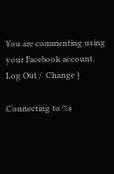You are commenting using your Facebook account. Log Out /  Change )

Connecting to %s